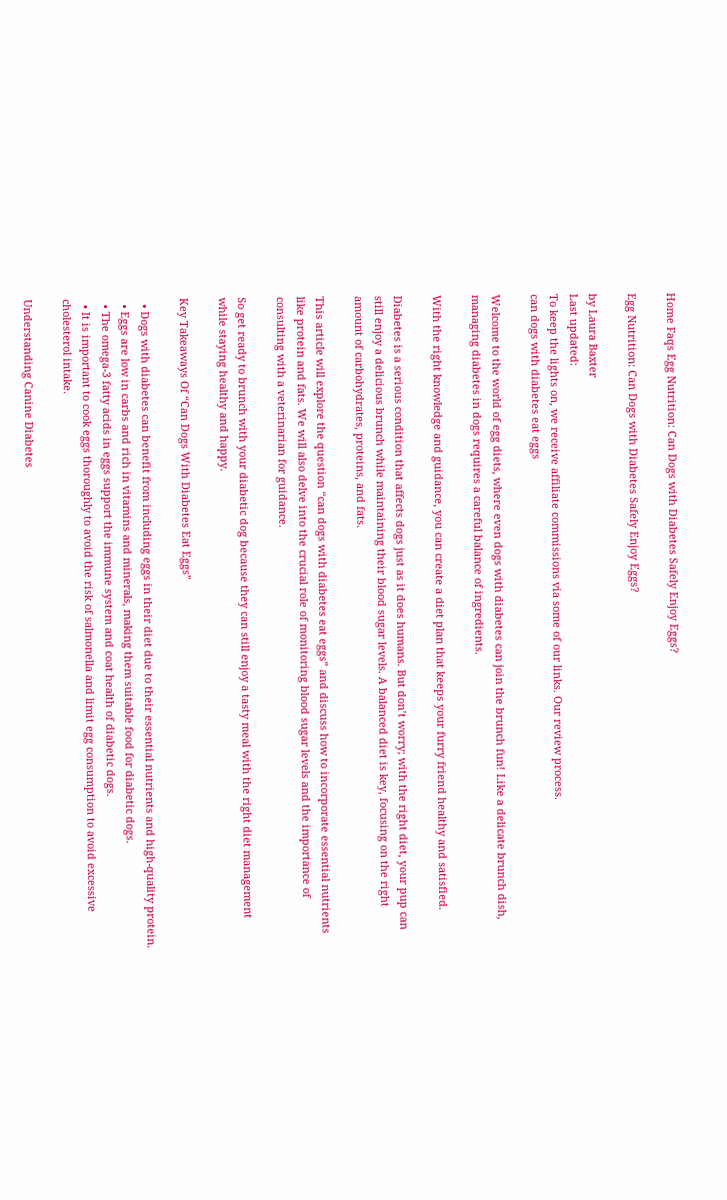Home Faqs Egg Nutrition: Can Dogs with Diabetes Safely Enjoy Eggs?

Egg Nutrition: Can Dogs with Diabetes Safely Enjoy Eggs?

by Laura Baxter
Last updated:
To keep the lights on, we receive affiliate commissions via some of our links. Our review process.
can dogs with diabetes eat eggs

Welcome to the world of egg diets, where even dogs with diabetes can join the brunch fun! Like a delicate brunch dish, managing diabetes in dogs requires a careful balance of ingredients.

With the right knowledge and guidance, you can create a diet plan that keeps your furry friend healthy and satisfied.

Diabetes is a serious condition that affects dogs just as it does humans. But don’t worry; with the right diet, your pup can still enjoy a delicious brunch while maintaining their blood sugar levels. A balanced diet is key, focusing on the right amount of carbohydrates, proteins, and fats.

This article will explore the question “can dogs with diabetes eat eggs” and discuss how to incorporate essential nutrients like protein and fats. We will also delve into the crucial role of monitoring blood sugar levels and the importance of consulting with a veterinarian for guidance.

So get ready to brunch with your diabetic dog because they can still enjoy a tasty meal with the right diet management while staying healthy and happy.

Key Takeaways Of “Can Dogs With Diabetes Eat Eggs”

  • Dogs with diabetes can benefit from including eggs in their diet due to their essential nutrients and high-quality protein.
  • Eggs are low in carbs and rich in vitamins and minerals, making them suitable food for diabetic dogs.
  • The omega-3 fatty acids in eggs support the immune system and coat health of diabetic dogs.
  • It is important to cook eggs thoroughly to avoid the risk of salmonella and limit egg consumption to avoid excessive cholesterol intake.

Understanding Canine Diabetes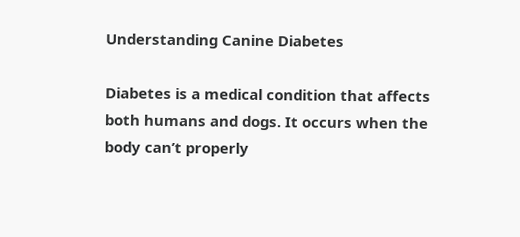Understanding Canine Diabetes

Diabetes is a medical condition that affects both humans and dogs. It occurs when the body can’t properly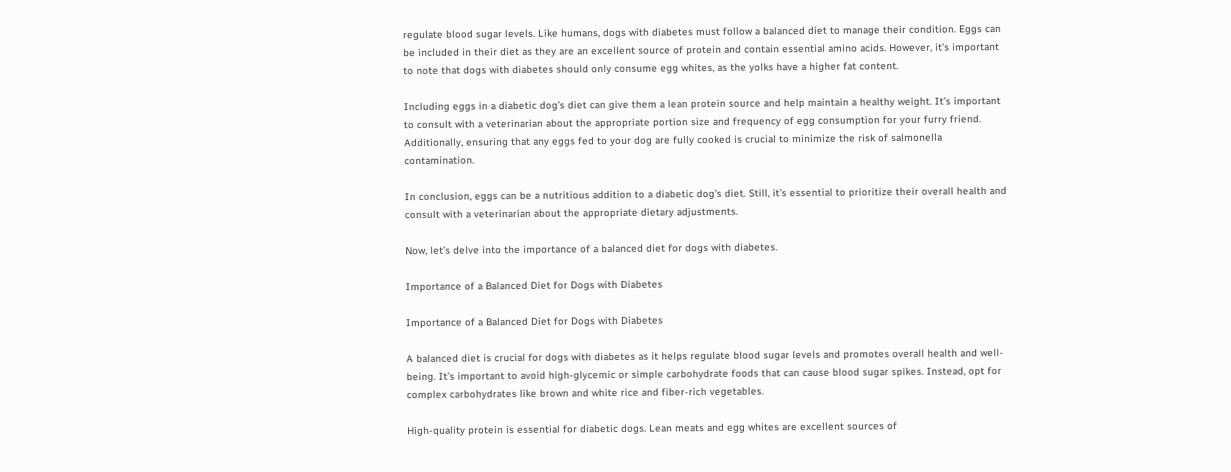regulate blood sugar levels. Like humans, dogs with diabetes must follow a balanced diet to manage their condition. Eggs can be included in their diet as they are an excellent source of protein and contain essential amino acids. However, it’s important to note that dogs with diabetes should only consume egg whites, as the yolks have a higher fat content.

Including eggs in a diabetic dog’s diet can give them a lean protein source and help maintain a healthy weight. It’s important to consult with a veterinarian about the appropriate portion size and frequency of egg consumption for your furry friend. Additionally, ensuring that any eggs fed to your dog are fully cooked is crucial to minimize the risk of salmonella contamination.

In conclusion, eggs can be a nutritious addition to a diabetic dog’s diet. Still, it’s essential to prioritize their overall health and consult with a veterinarian about the appropriate dietary adjustments.

Now, let’s delve into the importance of a balanced diet for dogs with diabetes.

Importance of a Balanced Diet for Dogs with Diabetes

Importance of a Balanced Diet for Dogs with Diabetes

A balanced diet is crucial for dogs with diabetes as it helps regulate blood sugar levels and promotes overall health and well-being. It’s important to avoid high-glycemic or simple carbohydrate foods that can cause blood sugar spikes. Instead, opt for complex carbohydrates like brown and white rice and fiber-rich vegetables.

High-quality protein is essential for diabetic dogs. Lean meats and egg whites are excellent sources of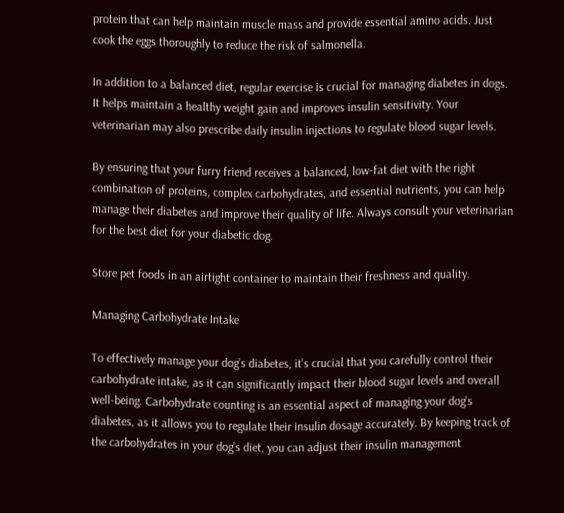protein that can help maintain muscle mass and provide essential amino acids. Just cook the eggs thoroughly to reduce the risk of salmonella.

In addition to a balanced diet, regular exercise is crucial for managing diabetes in dogs. It helps maintain a healthy weight gain and improves insulin sensitivity. Your veterinarian may also prescribe daily insulin injections to regulate blood sugar levels.

By ensuring that your furry friend receives a balanced, low-fat diet with the right combination of proteins, complex carbohydrates, and essential nutrients, you can help manage their diabetes and improve their quality of life. Always consult your veterinarian for the best diet for your diabetic dog.

Store pet foods in an airtight container to maintain their freshness and quality.

Managing Carbohydrate Intake

To effectively manage your dog’s diabetes, it’s crucial that you carefully control their carbohydrate intake, as it can significantly impact their blood sugar levels and overall well-being. Carbohydrate counting is an essential aspect of managing your dog’s diabetes, as it allows you to regulate their insulin dosage accurately. By keeping track of the carbohydrates in your dog’s diet, you can adjust their insulin management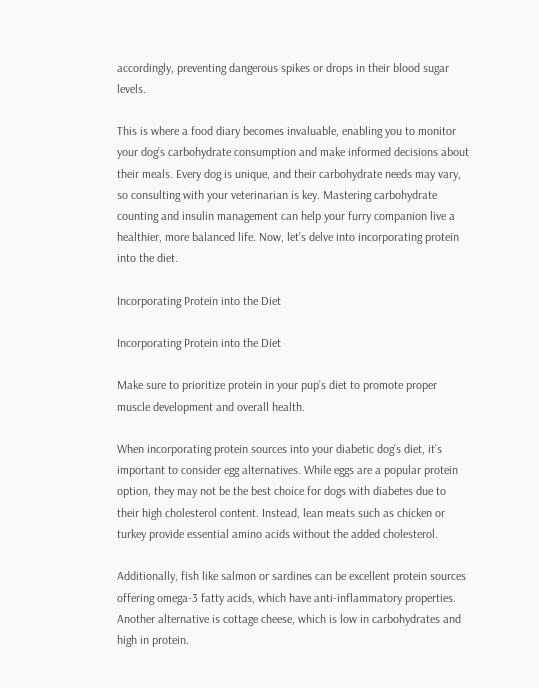accordingly, preventing dangerous spikes or drops in their blood sugar levels.

This is where a food diary becomes invaluable, enabling you to monitor your dog’s carbohydrate consumption and make informed decisions about their meals. Every dog is unique, and their carbohydrate needs may vary, so consulting with your veterinarian is key. Mastering carbohydrate counting and insulin management can help your furry companion live a healthier, more balanced life. Now, let’s delve into incorporating protein into the diet.

Incorporating Protein into the Diet

Incorporating Protein into the Diet

Make sure to prioritize protein in your pup’s diet to promote proper muscle development and overall health.

When incorporating protein sources into your diabetic dog’s diet, it’s important to consider egg alternatives. While eggs are a popular protein option, they may not be the best choice for dogs with diabetes due to their high cholesterol content. Instead, lean meats such as chicken or turkey provide essential amino acids without the added cholesterol.

Additionally, fish like salmon or sardines can be excellent protein sources offering omega-3 fatty acids, which have anti-inflammatory properties. Another alternative is cottage cheese, which is low in carbohydrates and high in protein.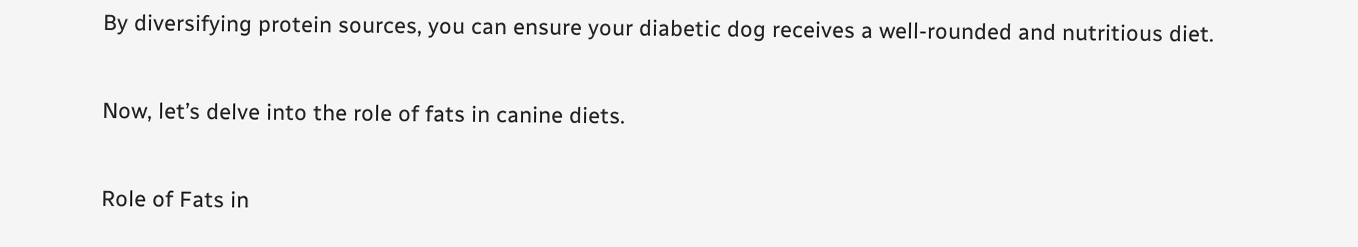By diversifying protein sources, you can ensure your diabetic dog receives a well-rounded and nutritious diet.

Now, let’s delve into the role of fats in canine diets.

Role of Fats in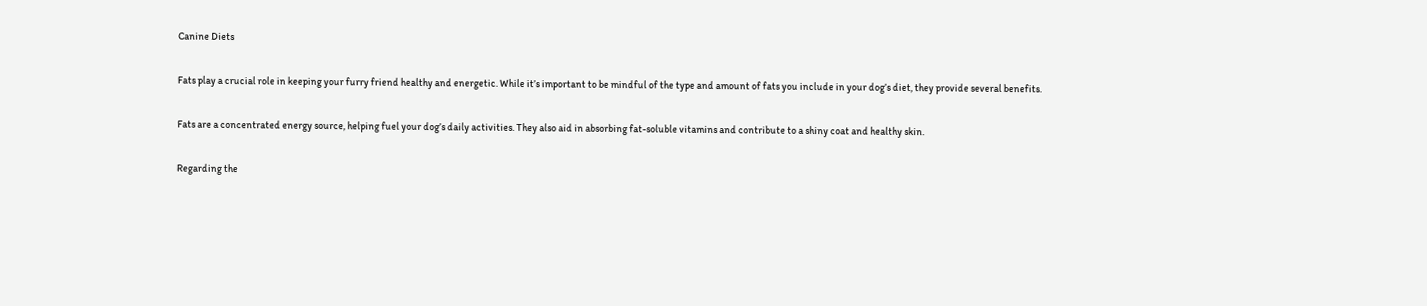Canine Diets

Fats play a crucial role in keeping your furry friend healthy and energetic. While it’s important to be mindful of the type and amount of fats you include in your dog’s diet, they provide several benefits.

Fats are a concentrated energy source, helping fuel your dog’s daily activities. They also aid in absorbing fat-soluble vitamins and contribute to a shiny coat and healthy skin.

Regarding the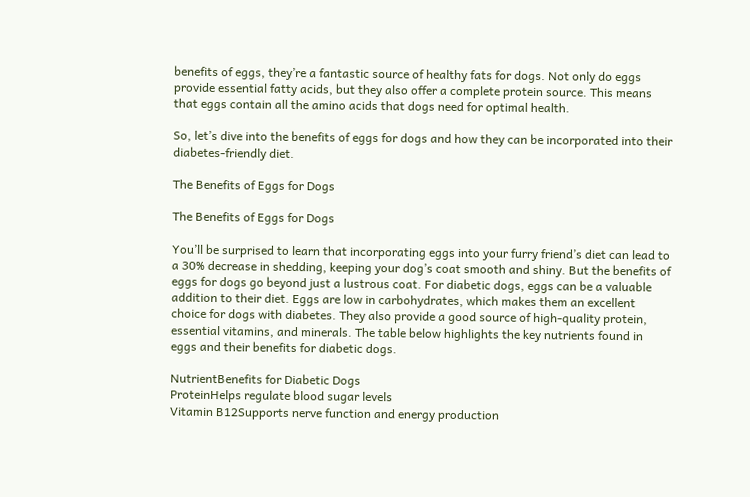benefits of eggs, they’re a fantastic source of healthy fats for dogs. Not only do eggs provide essential fatty acids, but they also offer a complete protein source. This means that eggs contain all the amino acids that dogs need for optimal health.

So, let’s dive into the benefits of eggs for dogs and how they can be incorporated into their diabetes-friendly diet.

The Benefits of Eggs for Dogs

The Benefits of Eggs for Dogs

You’ll be surprised to learn that incorporating eggs into your furry friend’s diet can lead to a 30% decrease in shedding, keeping your dog’s coat smooth and shiny. But the benefits of eggs for dogs go beyond just a lustrous coat. For diabetic dogs, eggs can be a valuable addition to their diet. Eggs are low in carbohydrates, which makes them an excellent choice for dogs with diabetes. They also provide a good source of high-quality protein, essential vitamins, and minerals. The table below highlights the key nutrients found in eggs and their benefits for diabetic dogs.

NutrientBenefits for Diabetic Dogs
ProteinHelps regulate blood sugar levels
Vitamin B12Supports nerve function and energy production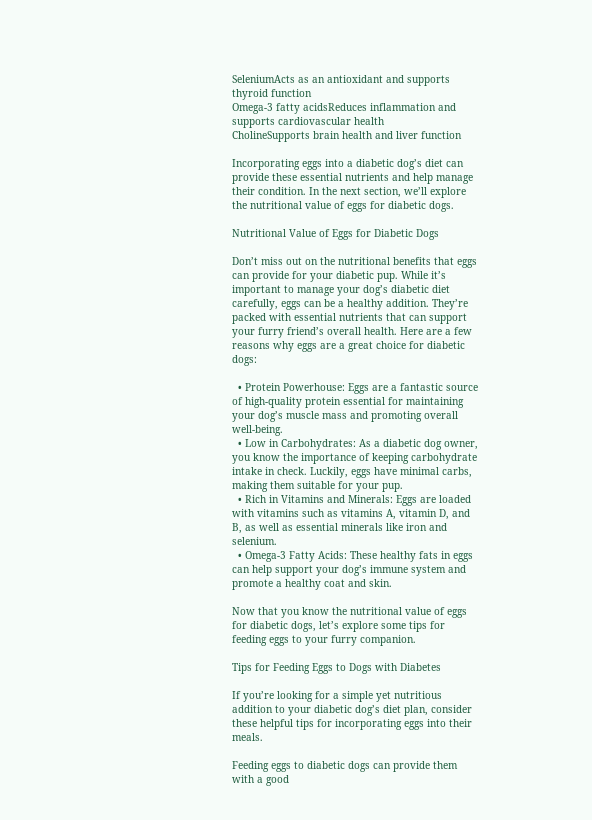SeleniumActs as an antioxidant and supports thyroid function
Omega-3 fatty acidsReduces inflammation and supports cardiovascular health
CholineSupports brain health and liver function

Incorporating eggs into a diabetic dog’s diet can provide these essential nutrients and help manage their condition. In the next section, we’ll explore the nutritional value of eggs for diabetic dogs.

Nutritional Value of Eggs for Diabetic Dogs

Don’t miss out on the nutritional benefits that eggs can provide for your diabetic pup. While it’s important to manage your dog’s diabetic diet carefully, eggs can be a healthy addition. They’re packed with essential nutrients that can support your furry friend’s overall health. Here are a few reasons why eggs are a great choice for diabetic dogs:

  • Protein Powerhouse: Eggs are a fantastic source of high-quality protein essential for maintaining your dog’s muscle mass and promoting overall well-being.
  • Low in Carbohydrates: As a diabetic dog owner, you know the importance of keeping carbohydrate intake in check. Luckily, eggs have minimal carbs, making them suitable for your pup.
  • Rich in Vitamins and Minerals: Eggs are loaded with vitamins such as vitamins A, vitamin D, and B, as well as essential minerals like iron and selenium.
  • Omega-3 Fatty Acids: These healthy fats in eggs can help support your dog’s immune system and promote a healthy coat and skin.

Now that you know the nutritional value of eggs for diabetic dogs, let’s explore some tips for feeding eggs to your furry companion.

Tips for Feeding Eggs to Dogs with Diabetes

If you’re looking for a simple yet nutritious addition to your diabetic dog’s diet plan, consider these helpful tips for incorporating eggs into their meals.

Feeding eggs to diabetic dogs can provide them with a good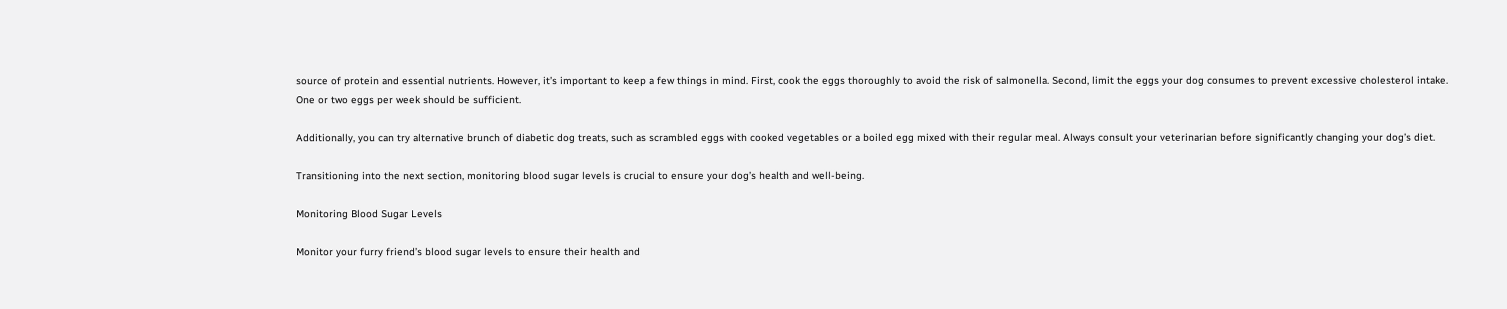source of protein and essential nutrients. However, it’s important to keep a few things in mind. First, cook the eggs thoroughly to avoid the risk of salmonella. Second, limit the eggs your dog consumes to prevent excessive cholesterol intake. One or two eggs per week should be sufficient.

Additionally, you can try alternative brunch of diabetic dog treats, such as scrambled eggs with cooked vegetables or a boiled egg mixed with their regular meal. Always consult your veterinarian before significantly changing your dog’s diet.

Transitioning into the next section, monitoring blood sugar levels is crucial to ensure your dog’s health and well-being.

Monitoring Blood Sugar Levels

Monitor your furry friend’s blood sugar levels to ensure their health and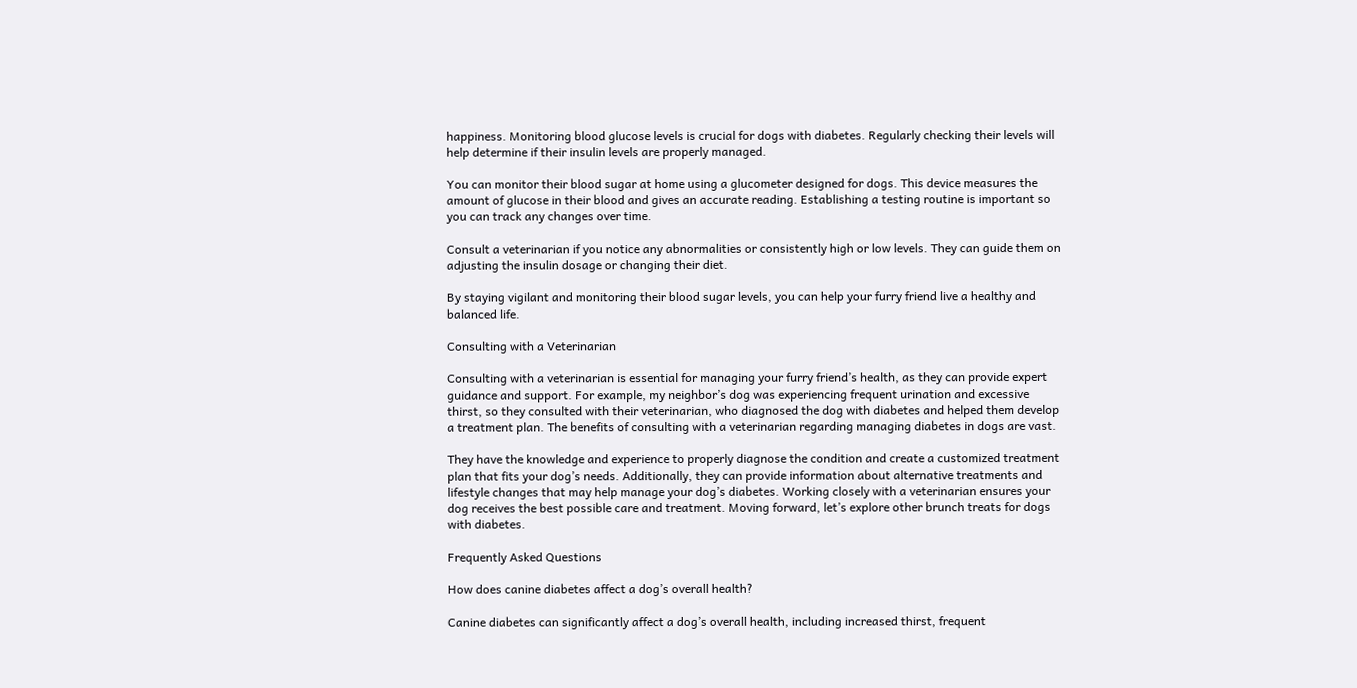happiness. Monitoring blood glucose levels is crucial for dogs with diabetes. Regularly checking their levels will help determine if their insulin levels are properly managed.

You can monitor their blood sugar at home using a glucometer designed for dogs. This device measures the amount of glucose in their blood and gives an accurate reading. Establishing a testing routine is important so you can track any changes over time.

Consult a veterinarian if you notice any abnormalities or consistently high or low levels. They can guide them on adjusting the insulin dosage or changing their diet.

By staying vigilant and monitoring their blood sugar levels, you can help your furry friend live a healthy and balanced life.

Consulting with a Veterinarian

Consulting with a veterinarian is essential for managing your furry friend’s health, as they can provide expert guidance and support. For example, my neighbor’s dog was experiencing frequent urination and excessive thirst, so they consulted with their veterinarian, who diagnosed the dog with diabetes and helped them develop a treatment plan. The benefits of consulting with a veterinarian regarding managing diabetes in dogs are vast.

They have the knowledge and experience to properly diagnose the condition and create a customized treatment plan that fits your dog’s needs. Additionally, they can provide information about alternative treatments and lifestyle changes that may help manage your dog’s diabetes. Working closely with a veterinarian ensures your dog receives the best possible care and treatment. Moving forward, let’s explore other brunch treats for dogs with diabetes.

Frequently Asked Questions

How does canine diabetes affect a dog’s overall health?

Canine diabetes can significantly affect a dog’s overall health, including increased thirst, frequent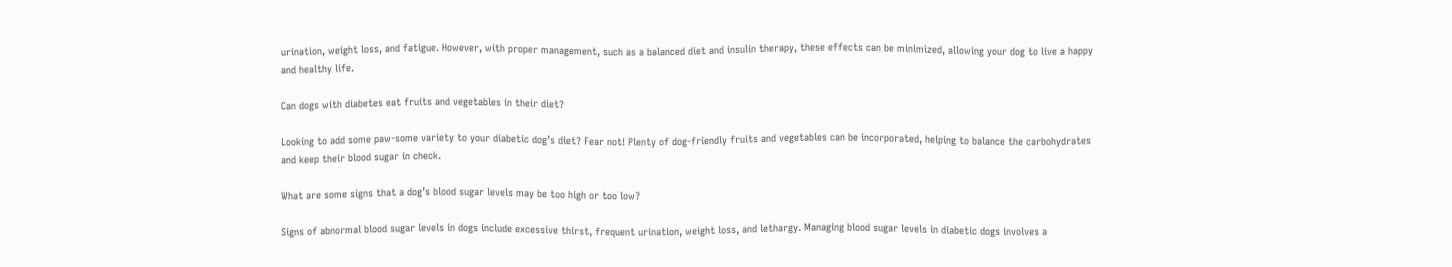urination, weight loss, and fatigue. However, with proper management, such as a balanced diet and insulin therapy, these effects can be minimized, allowing your dog to live a happy and healthy life.

Can dogs with diabetes eat fruits and vegetables in their diet?

Looking to add some paw-some variety to your diabetic dog’s diet? Fear not! Plenty of dog-friendly fruits and vegetables can be incorporated, helping to balance the carbohydrates and keep their blood sugar in check.

What are some signs that a dog’s blood sugar levels may be too high or too low?

Signs of abnormal blood sugar levels in dogs include excessive thirst, frequent urination, weight loss, and lethargy. Managing blood sugar levels in diabetic dogs involves a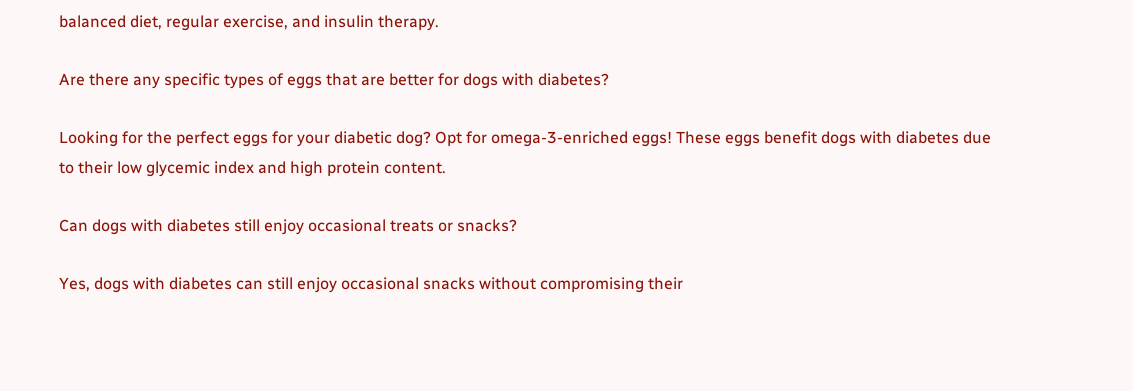balanced diet, regular exercise, and insulin therapy.

Are there any specific types of eggs that are better for dogs with diabetes?

Looking for the perfect eggs for your diabetic dog? Opt for omega-3-enriched eggs! These eggs benefit dogs with diabetes due to their low glycemic index and high protein content.

Can dogs with diabetes still enjoy occasional treats or snacks?

Yes, dogs with diabetes can still enjoy occasional snacks without compromising their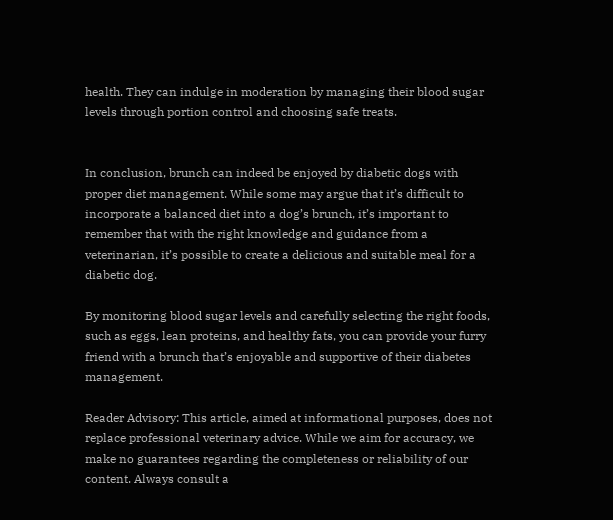health. They can indulge in moderation by managing their blood sugar levels through portion control and choosing safe treats.


In conclusion, brunch can indeed be enjoyed by diabetic dogs with proper diet management. While some may argue that it’s difficult to incorporate a balanced diet into a dog’s brunch, it’s important to remember that with the right knowledge and guidance from a veterinarian, it’s possible to create a delicious and suitable meal for a diabetic dog.

By monitoring blood sugar levels and carefully selecting the right foods, such as eggs, lean proteins, and healthy fats, you can provide your furry friend with a brunch that’s enjoyable and supportive of their diabetes management.

Reader Advisory: This article, aimed at informational purposes, does not replace professional veterinary advice. While we aim for accuracy, we make no guarantees regarding the completeness or reliability of our content. Always consult a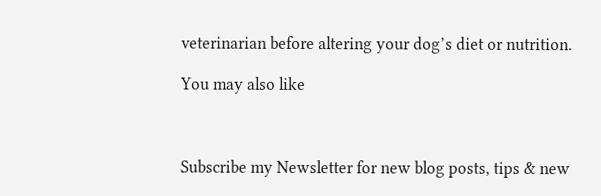veterinarian before altering your dog’s diet or nutrition.

You may also like



Subscribe my Newsletter for new blog posts, tips & new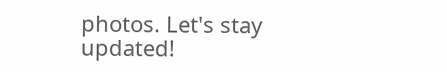photos. Let's stay updated!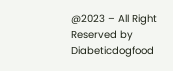@2023 – All Right Reserved by Diabeticdogfood